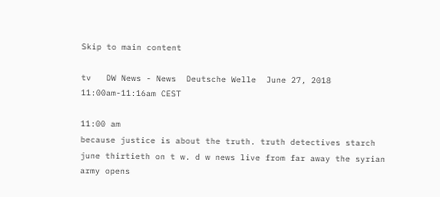Skip to main content

tv   DW News - News  Deutsche Welle  June 27, 2018 11:00am-11:16am CEST

11:00 am
because justice is about the truth. truth detectives starch june thirtieth on t w. d w news live from far away the syrian army opens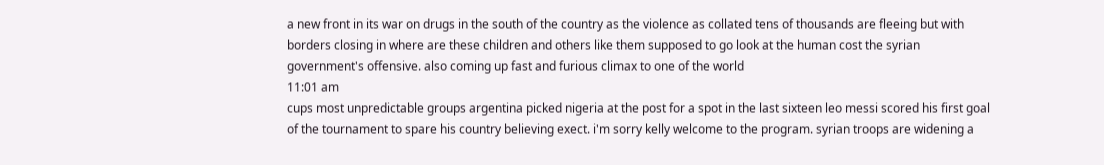a new front in its war on drugs in the south of the country as the violence as collated tens of thousands are fleeing but with borders closing in where are these children and others like them supposed to go look at the human cost the syrian government's offensive. also coming up fast and furious climax to one of the world
11:01 am
cups most unpredictable groups argentina picked nigeria at the post for a spot in the last sixteen leo messi scored his first goal of the tournament to spare his country believing exect. i'm sorry kelly welcome to the program. syrian troops are widening a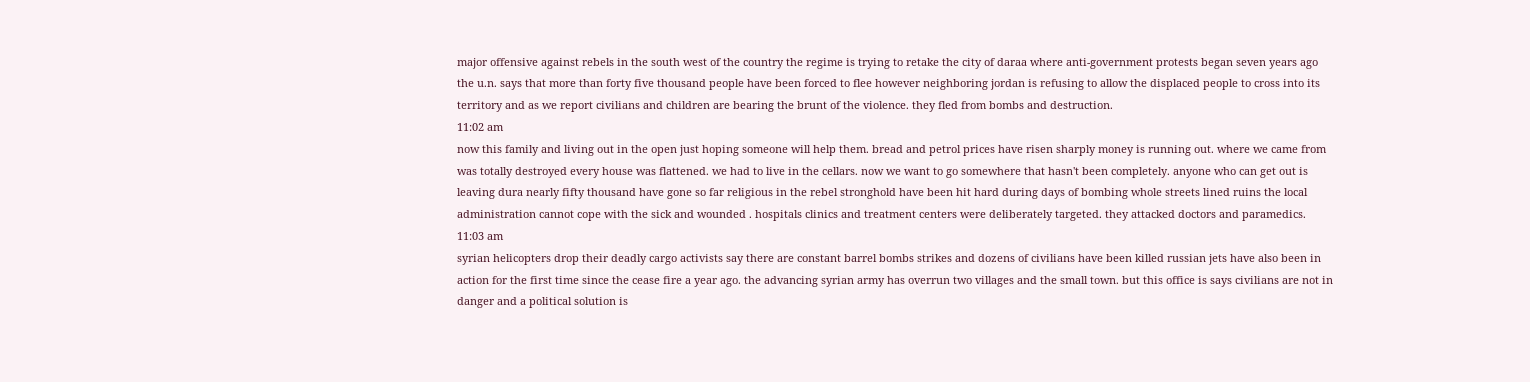major offensive against rebels in the south west of the country the regime is trying to retake the city of daraa where anti-government protests began seven years ago the u.n. says that more than forty five thousand people have been forced to flee however neighboring jordan is refusing to allow the displaced people to cross into its territory and as we report civilians and children are bearing the brunt of the violence. they fled from bombs and destruction.
11:02 am
now this family and living out in the open just hoping someone will help them. bread and petrol prices have risen sharply money is running out. where we came from was totally destroyed every house was flattened. we had to live in the cellars. now we want to go somewhere that hasn't been completely. anyone who can get out is leaving dura nearly fifty thousand have gone so far religious in the rebel stronghold have been hit hard during days of bombing whole streets lined ruins the local administration cannot cope with the sick and wounded . hospitals clinics and treatment centers were deliberately targeted. they attacked doctors and paramedics.
11:03 am
syrian helicopters drop their deadly cargo activists say there are constant barrel bombs strikes and dozens of civilians have been killed russian jets have also been in action for the first time since the cease fire a year ago. the advancing syrian army has overrun two villages and the small town. but this office is says civilians are not in danger and a political solution is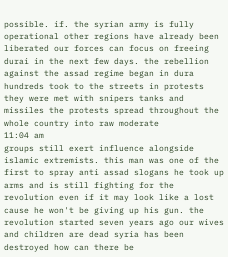possible. if. the syrian army is fully operational other regions have already been liberated our forces can focus on freeing durai in the next few days. the rebellion against the assad regime began in dura hundreds took to the streets in protests they were met with snipers tanks and missiles the protests spread throughout the whole country into raw moderate
11:04 am
groups still exert influence alongside islamic extremists. this man was one of the first to spray anti assad slogans he took up arms and is still fighting for the revolution even if it may look like a lost cause he won't be giving up his gun. the revolution started seven years ago our wives and children are dead syria has been destroyed how can there be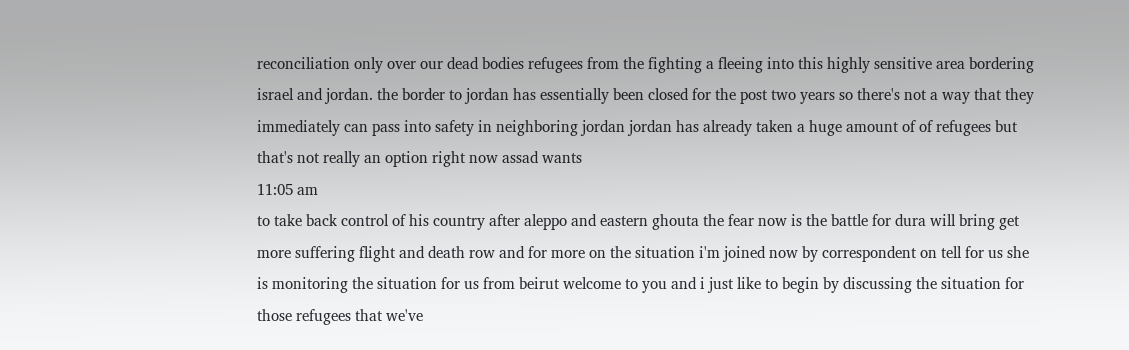reconciliation only over our dead bodies refugees from the fighting a fleeing into this highly sensitive area bordering israel and jordan. the border to jordan has essentially been closed for the post two years so there's not a way that they immediately can pass into safety in neighboring jordan jordan has already taken a huge amount of of refugees but that's not really an option right now assad wants
11:05 am
to take back control of his country after aleppo and eastern ghouta the fear now is the battle for dura will bring get more suffering flight and death row and for more on the situation i'm joined now by correspondent on tell for us she is monitoring the situation for us from beirut welcome to you and i just like to begin by discussing the situation for those refugees that we've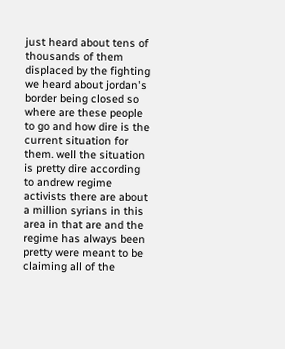just heard about tens of thousands of them displaced by the fighting we heard about jordan's border being closed so where are these people to go and how dire is the current situation for them. well the situation is pretty dire according to andrew regime activists there are about a million syrians in this area in that are and the regime has always been pretty were meant to be claiming all of the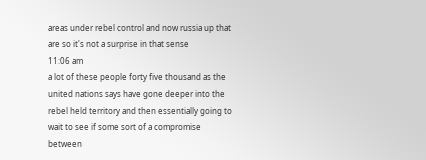areas under rebel control and now russia up that are so it's not a surprise in that sense
11:06 am
a lot of these people forty five thousand as the united nations says have gone deeper into the rebel held territory and then essentially going to wait to see if some sort of a compromise between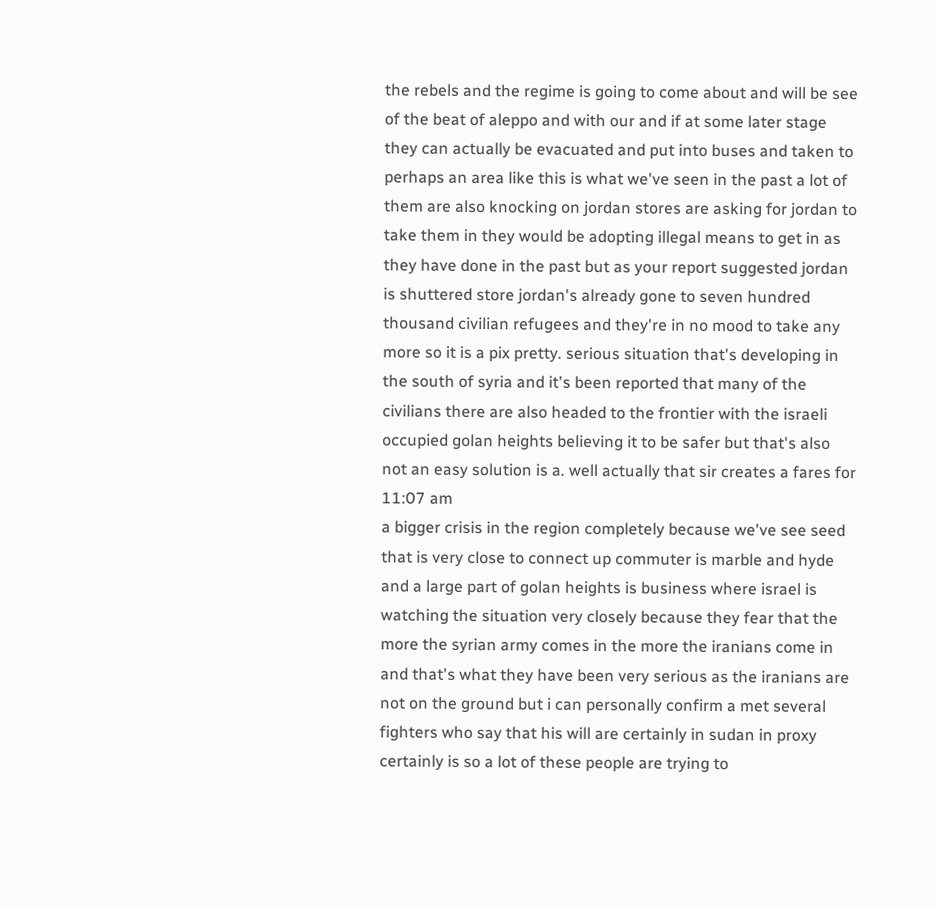the rebels and the regime is going to come about and will be see of the beat of aleppo and with our and if at some later stage they can actually be evacuated and put into buses and taken to perhaps an area like this is what we've seen in the past a lot of them are also knocking on jordan stores are asking for jordan to take them in they would be adopting illegal means to get in as they have done in the past but as your report suggested jordan is shuttered store jordan's already gone to seven hundred thousand civilian refugees and they're in no mood to take any more so it is a pix pretty. serious situation that's developing in the south of syria and it's been reported that many of the civilians there are also headed to the frontier with the israeli occupied golan heights believing it to be safer but that's also not an easy solution is a. well actually that sir creates a fares for
11:07 am
a bigger crisis in the region completely because we've see seed that is very close to connect up commuter is marble and hyde and a large part of golan heights is business where israel is watching the situation very closely because they fear that the more the syrian army comes in the more the iranians come in and that's what they have been very serious as the iranians are not on the ground but i can personally confirm a met several fighters who say that his will are certainly in sudan in proxy certainly is so a lot of these people are trying to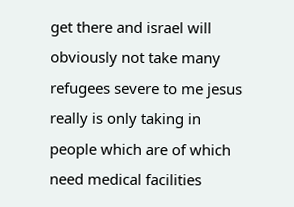get there and israel will obviously not take many refugees severe to me jesus really is only taking in people which are of which need medical facilities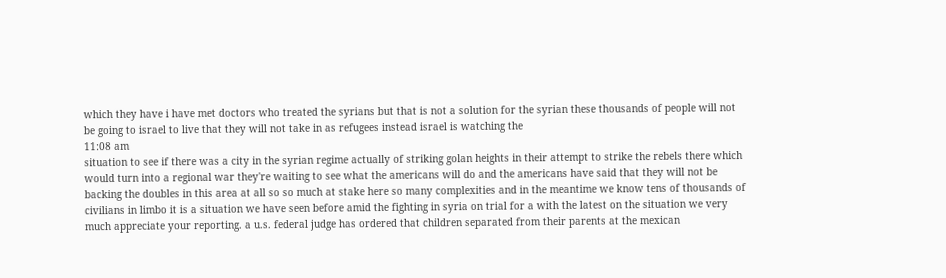which they have i have met doctors who treated the syrians but that is not a solution for the syrian these thousands of people will not be going to israel to live that they will not take in as refugees instead israel is watching the
11:08 am
situation to see if there was a city in the syrian regime actually of striking golan heights in their attempt to strike the rebels there which would turn into a regional war they're waiting to see what the americans will do and the americans have said that they will not be backing the doubles in this area at all so so much at stake here so many complexities and in the meantime we know tens of thousands of civilians in limbo it is a situation we have seen before amid the fighting in syria on trial for a with the latest on the situation we very much appreciate your reporting. a u.s. federal judge has ordered that children separated from their parents at the mexican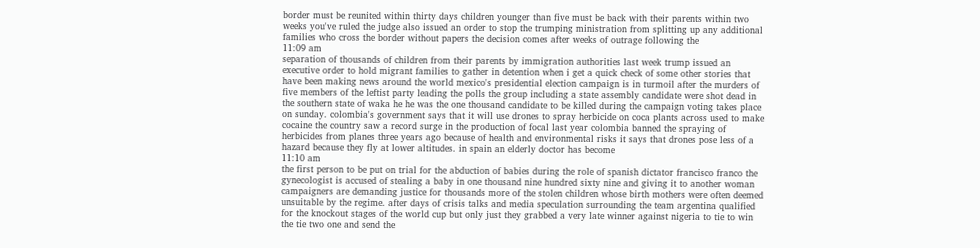border must be reunited within thirty days children younger than five must be back with their parents within two weeks you've ruled the judge also issued an order to stop the trumping ministration from splitting up any additional families who cross the border without papers the decision comes after weeks of outrage following the
11:09 am
separation of thousands of children from their parents by immigration authorities last week trump issued an executive order to hold migrant families to gather in detention when i get a quick check of some other stories that have been making news around the world mexico's presidential election campaign is in turmoil after the murders of five members of the leftist party leading the polls the group including a state assembly candidate were shot dead in the southern state of waka he he was the one thousand candidate to be killed during the campaign voting takes place on sunday. colombia's government says that it will use drones to spray herbicide on coca plants across used to make cocaine the country saw a record surge in the production of focal last year colombia banned the spraying of herbicides from planes three years ago because of health and environmental risks it says that drones pose less of a hazard because they fly at lower altitudes. in spain an elderly doctor has become
11:10 am
the first person to be put on trial for the abduction of babies during the role of spanish dictator francisco franco the gynecologist is accused of stealing a baby in one thousand nine hundred sixty nine and giving it to another woman campaigners are demanding justice for thousands more of the stolen children whose birth mothers were often deemed unsuitable by the regime. after days of crisis talks and media speculation surrounding the team argentina qualified for the knockout stages of the world cup but only just they grabbed a very late winner against nigeria to tie to win the tie two one and send the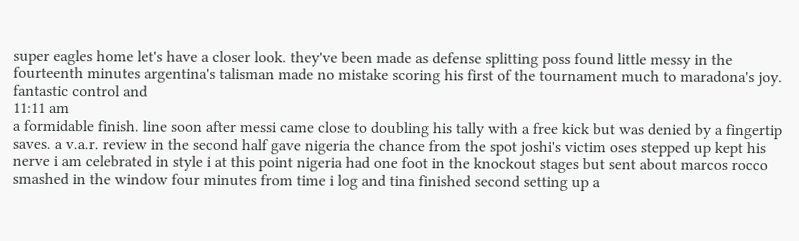super eagles home let's have a closer look. they've been made as defense splitting poss found little messy in the fourteenth minutes argentina's talisman made no mistake scoring his first of the tournament much to maradona's joy. fantastic control and
11:11 am
a formidable finish. line soon after messi came close to doubling his tally with a free kick but was denied by a fingertip saves. a v.a.r. review in the second half gave nigeria the chance from the spot joshi's victim oses stepped up kept his nerve i am celebrated in style i at this point nigeria had one foot in the knockout stages but sent about marcos rocco smashed in the window four minutes from time i log and tina finished second setting up a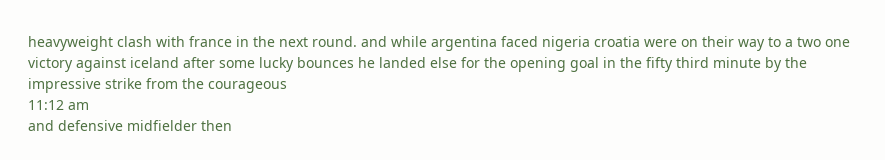heavyweight clash with france in the next round. and while argentina faced nigeria croatia were on their way to a two one victory against iceland after some lucky bounces he landed else for the opening goal in the fifty third minute by the impressive strike from the courageous
11:12 am
and defensive midfielder then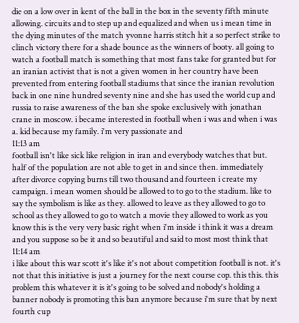die on a low over in kent of the ball in the box in the seventy fifth minute allowing. circuits and to step up and equalized and when us i mean time in the dying minutes of the match yvonne harris stitch hit a so perfect strike to clinch victory there for a shade bounce as the winners of booty. all going to watch a football match is something that most fans take for granted but for an iranian activist that is not a given women in her country have been prevented from entering football stadiums that since the iranian revolution back in one nine hundred seventy nine and she has used the world cup and russia to raise awareness of the ban she spoke exclusively with jonathan crane in moscow. i became interested in football when i was and when i was a. kid because my family. i'm very passionate and
11:13 am
football isn't like sick like religion in iran and everybody watches that but. half of the population are not able to get in and since then. immediately after divorce copying burns till two thousand and fourteen i create my campaign. i mean women should be allowed to to go to the stadium. like to say the symbolism is like as they. allowed to leave as they allowed to go to school as they allowed to go to watch a movie they allowed to work as you know this is the very very basic right when i'm inside i think it was a dream and you suppose so be it and so beautiful and said to most most think that
11:14 am
i like about this war scott it's like it's not about competition football is not. it's not that this initiative is just a journey for the next course cop. this this. this problem this whatever it is it's going to be solved and nobody's holding a banner nobody is promoting this ban anymore because i'm sure that by next fourth cup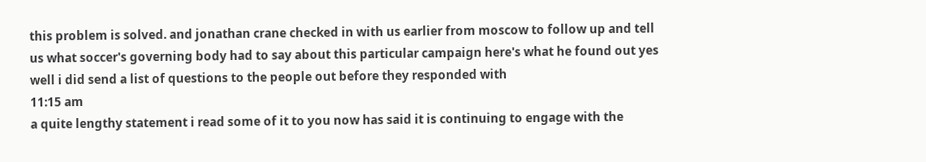this problem is solved. and jonathan crane checked in with us earlier from moscow to follow up and tell us what soccer's governing body had to say about this particular campaign here's what he found out yes well i did send a list of questions to the people out before they responded with
11:15 am
a quite lengthy statement i read some of it to you now has said it is continuing to engage with the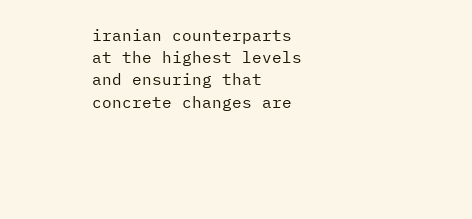iranian counterparts at the highest levels and ensuring that concrete changes are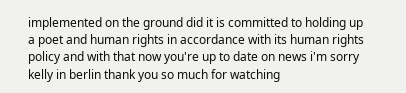implemented on the ground did it is committed to holding up a poet and human rights in accordance with its human rights policy and with that now you're up to date on news i'm sorry kelly in berlin thank you so much for watching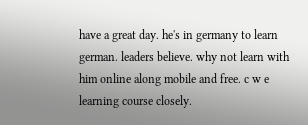have a great day. he's in germany to learn german. leaders believe. why not learn with him online along mobile and free. c w e learning course closely.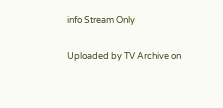info Stream Only

Uploaded by TV Archive on